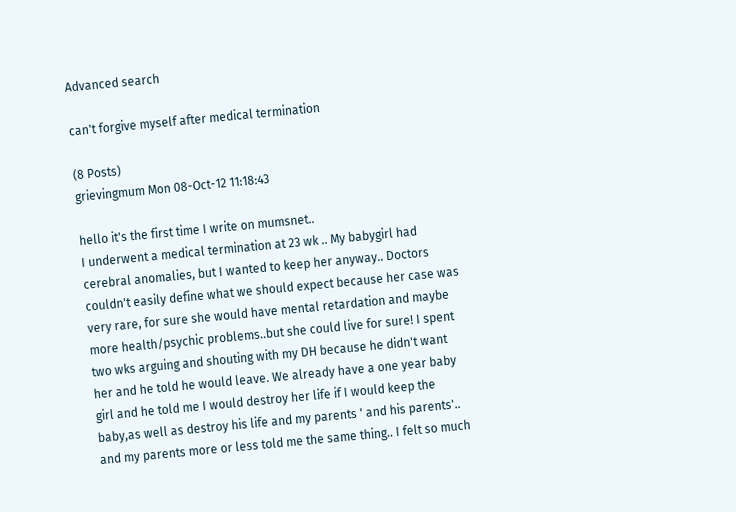Advanced search

can't forgive myself after medical termination

(8 Posts)
grievingmum Mon 08-Oct-12 11:18:43

hello it's the first time I write on mumsnet..
I underwent a medical termination at 23 wk .. My babygirl had cerebral anomalies, but I wanted to keep her anyway.. Doctors couldn't easily define what we should expect because her case was very rare, for sure she would have mental retardation and maybe more health/psychic problems..but she could live for sure! I spent two wks arguing and shouting with my DH because he didn't want her and he told he would leave. We already have a one year baby girl and he told me I would destroy her life if I would keep the baby,as well as destroy his life and my parents ' and his parents'.. and my parents more or less told me the same thing.. I felt so much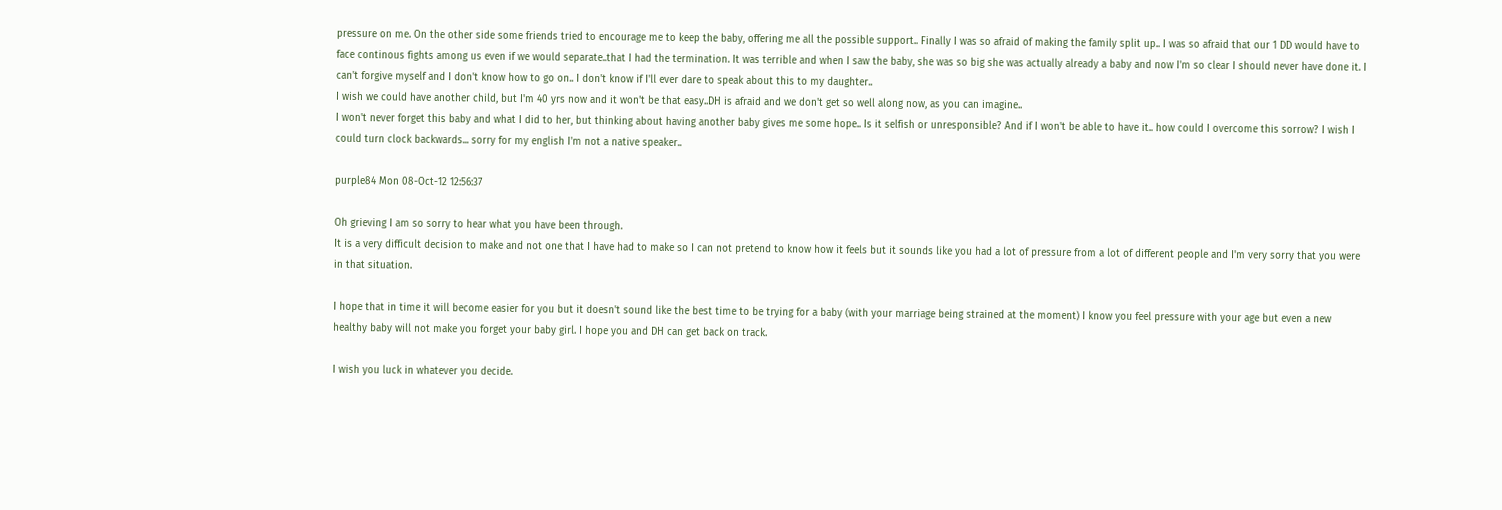pressure on me. On the other side some friends tried to encourage me to keep the baby, offering me all the possible support.. Finally I was so afraid of making the family split up.. I was so afraid that our 1 DD would have to face continous fights among us even if we would separate..that I had the termination. It was terrible and when I saw the baby, she was so big she was actually already a baby and now I'm so clear I should never have done it. I can't forgive myself and I don't know how to go on.. I don't know if I'll ever dare to speak about this to my daughter..
I wish we could have another child, but I'm 40 yrs now and it won't be that easy..DH is afraid and we don't get so well along now, as you can imagine..
I won't never forget this baby and what I did to her, but thinking about having another baby gives me some hope.. Is it selfish or unresponsible? And if I won't be able to have it.. how could I overcome this sorrow? I wish I could turn clock backwards... sorry for my english I'm not a native speaker..

purple84 Mon 08-Oct-12 12:56:37

Oh grieving I am so sorry to hear what you have been through.
It is a very difficult decision to make and not one that I have had to make so I can not pretend to know how it feels but it sounds like you had a lot of pressure from a lot of different people and I'm very sorry that you were in that situation.

I hope that in time it will become easier for you but it doesn't sound like the best time to be trying for a baby (with your marriage being strained at the moment) I know you feel pressure with your age but even a new healthy baby will not make you forget your baby girl. I hope you and DH can get back on track.

I wish you luck in whatever you decide.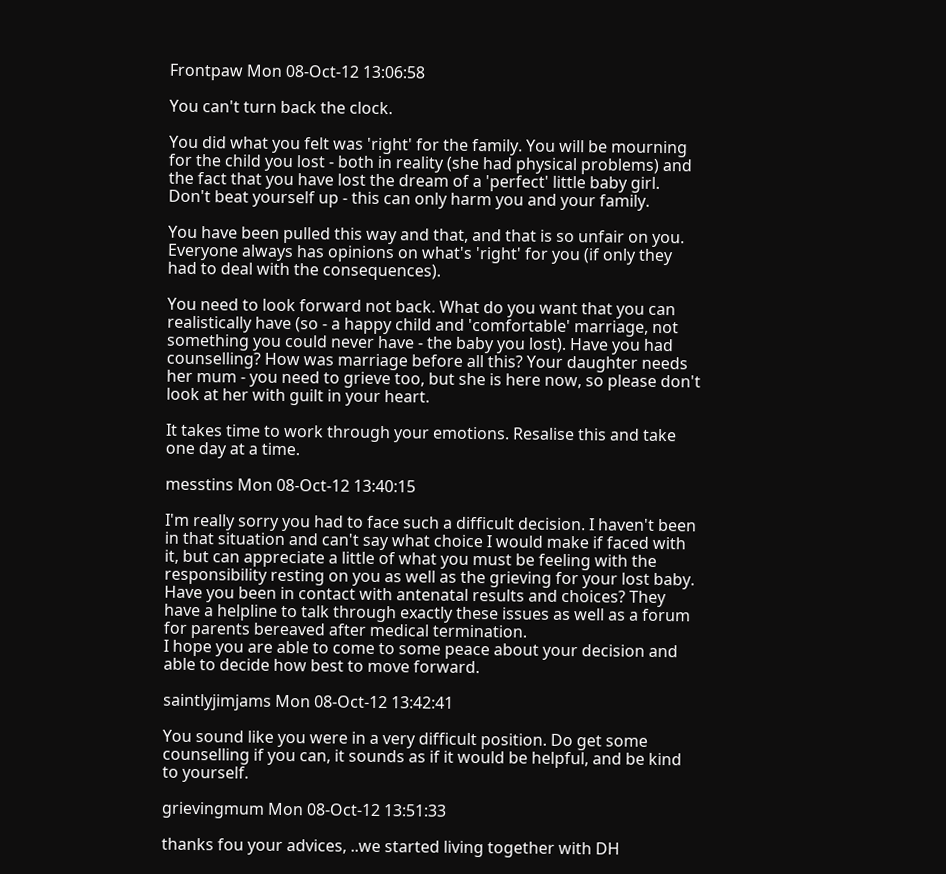Frontpaw Mon 08-Oct-12 13:06:58

You can't turn back the clock.

You did what you felt was 'right' for the family. You will be mourning for the child you lost - both in reality (she had physical problems) and the fact that you have lost the dream of a 'perfect' little baby girl. Don't beat yourself up - this can only harm you and your family.

You have been pulled this way and that, and that is so unfair on you. Everyone always has opinions on what's 'right' for you (if only they had to deal with the consequences).

You need to look forward not back. What do you want that you can realistically have (so - a happy child and 'comfortable' marriage, not something you could never have - the baby you lost). Have you had counselling? How was marriage before all this? Your daughter needs her mum - you need to grieve too, but she is here now, so please don't look at her with guilt in your heart.

It takes time to work through your emotions. Resalise this and take one day at a time.

messtins Mon 08-Oct-12 13:40:15

I'm really sorry you had to face such a difficult decision. I haven't been in that situation and can't say what choice I would make if faced with it, but can appreciate a little of what you must be feeling with the responsibility resting on you as well as the grieving for your lost baby. Have you been in contact with antenatal results and choices? They have a helpline to talk through exactly these issues as well as a forum for parents bereaved after medical termination.
I hope you are able to come to some peace about your decision and able to decide how best to move forward.

saintlyjimjams Mon 08-Oct-12 13:42:41

You sound like you were in a very difficult position. Do get some counselling if you can, it sounds as if it would be helpful, and be kind to yourself.

grievingmum Mon 08-Oct-12 13:51:33

thanks fou your advices, ..we started living together with DH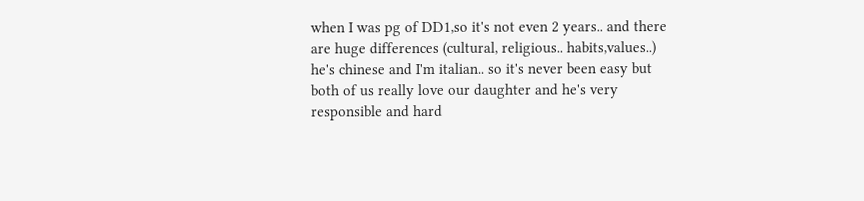when I was pg of DD1,so it's not even 2 years.. and there are huge differences (cultural, religious.. habits,values..) he's chinese and I'm italian.. so it's never been easy but both of us really love our daughter and he's very responsible and hard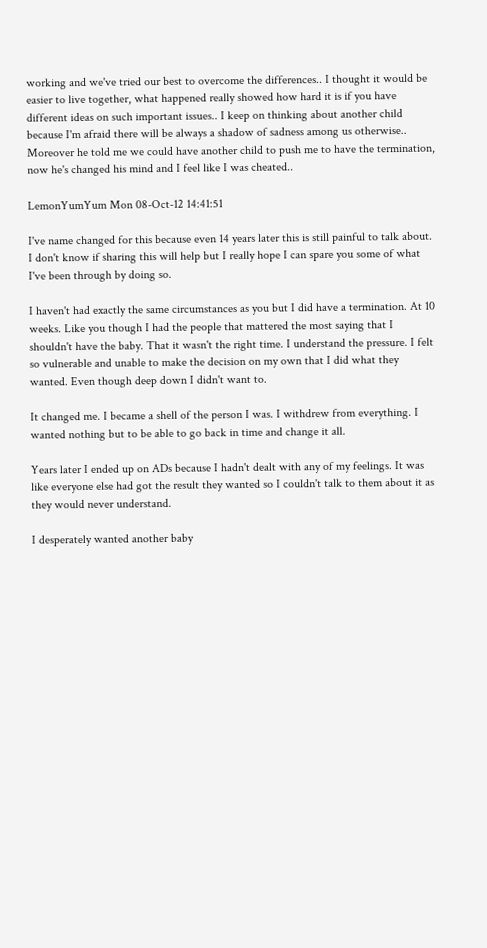working and we've tried our best to overcome the differences.. I thought it would be easier to live together, what happened really showed how hard it is if you have different ideas on such important issues.. I keep on thinking about another child because I'm afraid there will be always a shadow of sadness among us otherwise.. Moreover he told me we could have another child to push me to have the termination, now he's changed his mind and I feel like I was cheated..

LemonYumYum Mon 08-Oct-12 14:41:51

I've name changed for this because even 14 years later this is still painful to talk about. I don't know if sharing this will help but I really hope I can spare you some of what I've been through by doing so.

I haven't had exactly the same circumstances as you but I did have a termination. At 10 weeks. Like you though I had the people that mattered the most saying that I shouldn't have the baby. That it wasn't the right time. I understand the pressure. I felt so vulnerable and unable to make the decision on my own that I did what they wanted. Even though deep down I didn't want to.

It changed me. I became a shell of the person I was. I withdrew from everything. I wanted nothing but to be able to go back in time and change it all.

Years later I ended up on ADs because I hadn't dealt with any of my feelings. It was like everyone else had got the result they wanted so I couldn't talk to them about it as they would never understand.

I desperately wanted another baby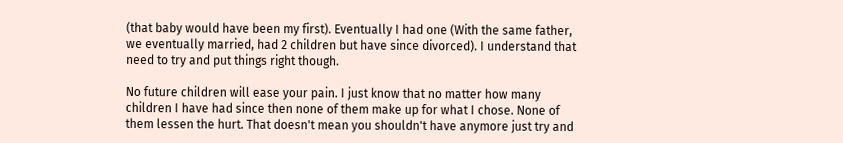(that baby would have been my first). Eventually I had one (With the same father, we eventually married, had 2 children but have since divorced). I understand that need to try and put things right though.

No future children will ease your pain. I just know that no matter how many children I have had since then none of them make up for what I chose. None of them lessen the hurt. That doesn't mean you shouldn't have anymore just try and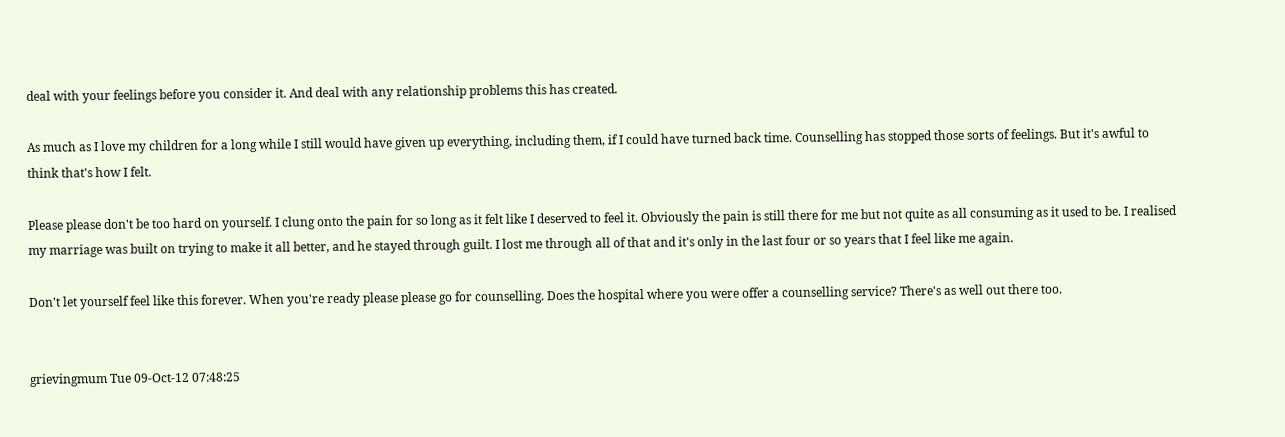deal with your feelings before you consider it. And deal with any relationship problems this has created.

As much as I love my children for a long while I still would have given up everything, including them, if I could have turned back time. Counselling has stopped those sorts of feelings. But it's awful to think that's how I felt.

Please please don't be too hard on yourself. I clung onto the pain for so long as it felt like I deserved to feel it. Obviously the pain is still there for me but not quite as all consuming as it used to be. I realised my marriage was built on trying to make it all better, and he stayed through guilt. I lost me through all of that and it's only in the last four or so years that I feel like me again.

Don't let yourself feel like this forever. When you're ready please please go for counselling. Does the hospital where you were offer a counselling service? There's as well out there too.


grievingmum Tue 09-Oct-12 07:48:25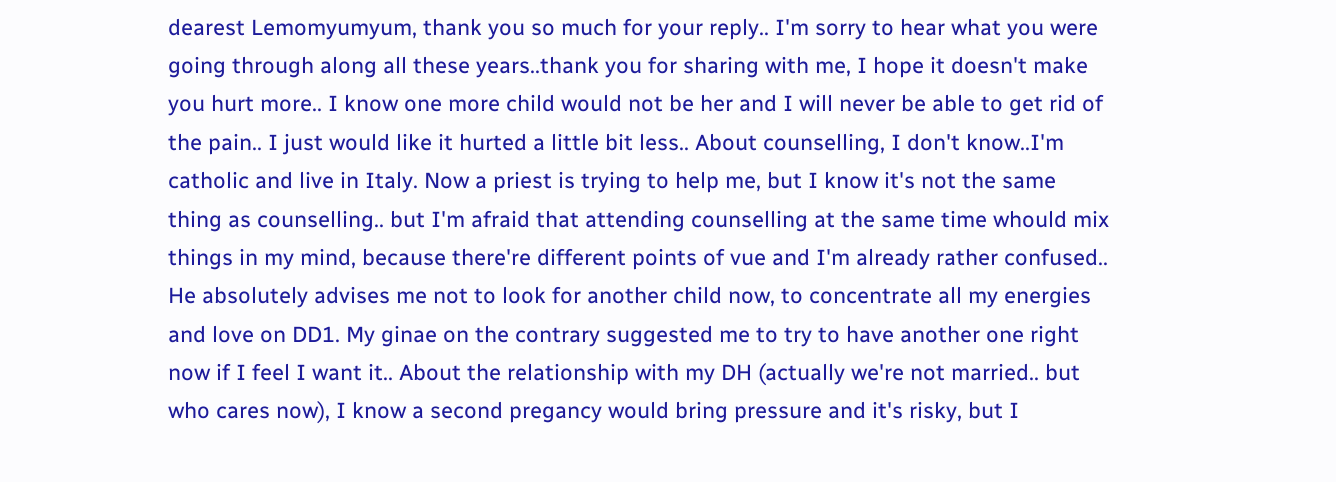dearest Lemomyumyum, thank you so much for your reply.. I'm sorry to hear what you were going through along all these years..thank you for sharing with me, I hope it doesn't make you hurt more.. I know one more child would not be her and I will never be able to get rid of the pain.. I just would like it hurted a little bit less.. About counselling, I don't know..I'm catholic and live in Italy. Now a priest is trying to help me, but I know it's not the same thing as counselling.. but I'm afraid that attending counselling at the same time whould mix things in my mind, because there're different points of vue and I'm already rather confused.. He absolutely advises me not to look for another child now, to concentrate all my energies and love on DD1. My ginae on the contrary suggested me to try to have another one right now if I feel I want it.. About the relationship with my DH (actually we're not married.. but who cares now), I know a second pregancy would bring pressure and it's risky, but I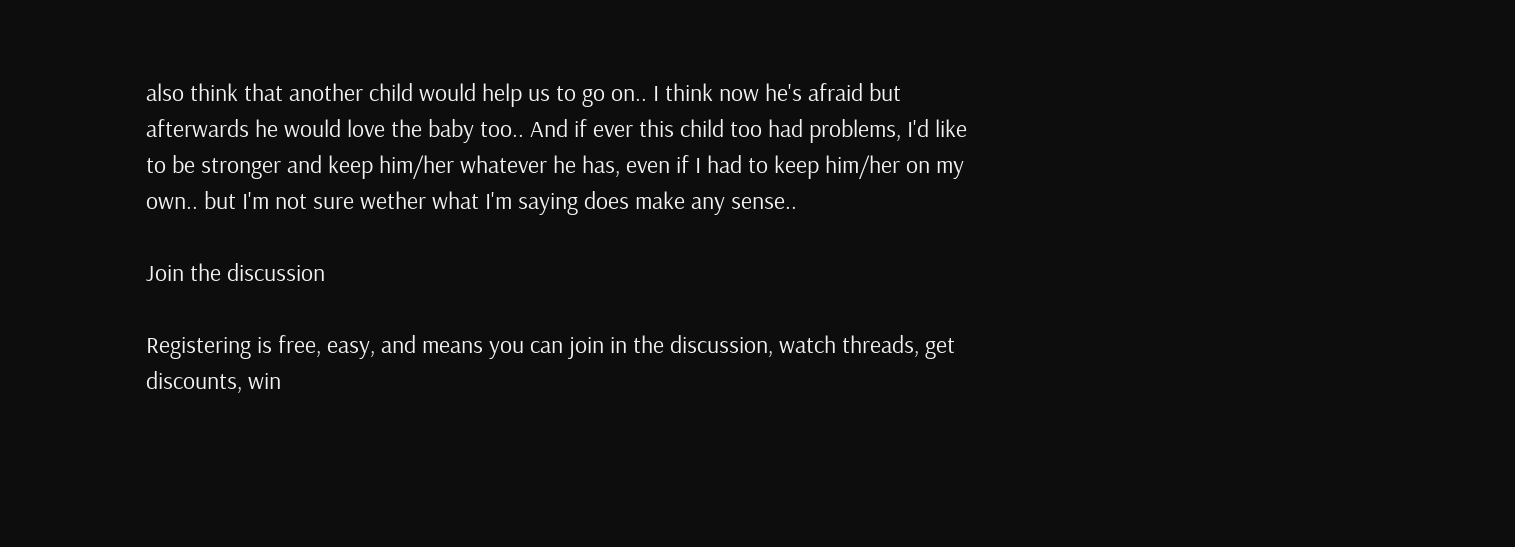also think that another child would help us to go on.. I think now he's afraid but afterwards he would love the baby too.. And if ever this child too had problems, I'd like to be stronger and keep him/her whatever he has, even if I had to keep him/her on my own.. but I'm not sure wether what I'm saying does make any sense..

Join the discussion

Registering is free, easy, and means you can join in the discussion, watch threads, get discounts, win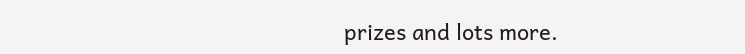prizes and lots more.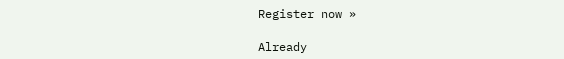Register now »

Already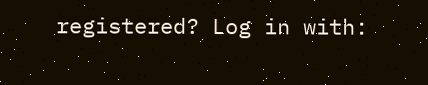registered? Log in with: